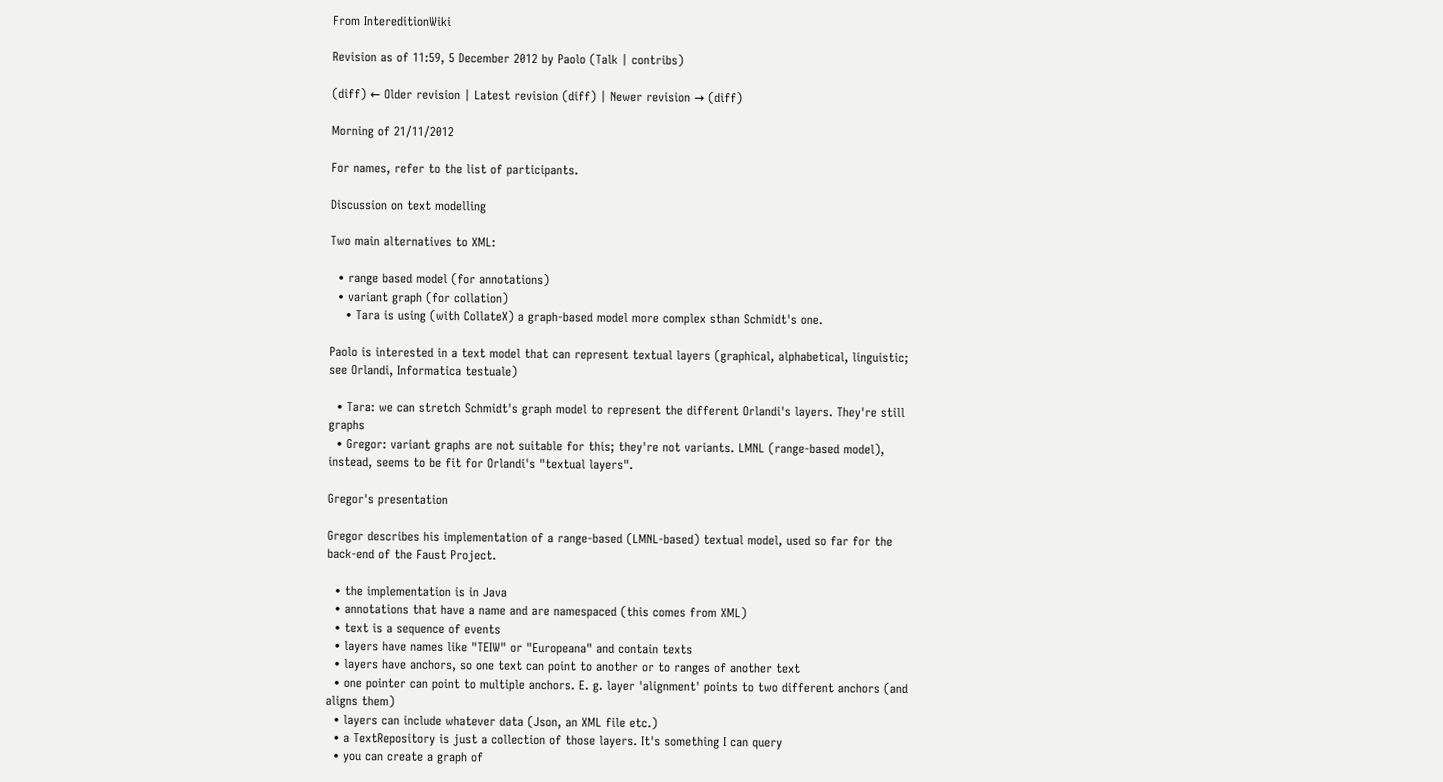From IntereditionWiki

Revision as of 11:59, 5 December 2012 by Paolo (Talk | contribs)

(diff) ← Older revision | Latest revision (diff) | Newer revision → (diff)

Morning of 21/11/2012

For names, refer to the list of participants.

Discussion on text modelling

Two main alternatives to XML:

  • range based model (for annotations)
  • variant graph (for collation)
    • Tara is using (with CollateX) a graph-based model more complex sthan Schmidt's one.

Paolo is interested in a text model that can represent textual layers (graphical, alphabetical, linguistic; see Orlandi, Informatica testuale)

  • Tara: we can stretch Schmidt's graph model to represent the different Orlandi's layers. They're still graphs
  • Gregor: variant graphs are not suitable for this; they're not variants. LMNL (range-based model), instead, seems to be fit for Orlandi's "textual layers".

Gregor's presentation

Gregor describes his implementation of a range-based (LMNL-based) textual model, used so far for the back-end of the Faust Project.

  • the implementation is in Java
  • annotations that have a name and are namespaced (this comes from XML)
  • text is a sequence of events
  • layers have names like "TEIW" or "Europeana" and contain texts
  • layers have anchors, so one text can point to another or to ranges of another text
  • one pointer can point to multiple anchors. E. g. layer 'alignment' points to two different anchors (and aligns them)
  • layers can include whatever data (Json, an XML file etc.)
  • a TextRepository is just a collection of those layers. It's something I can query
  • you can create a graph of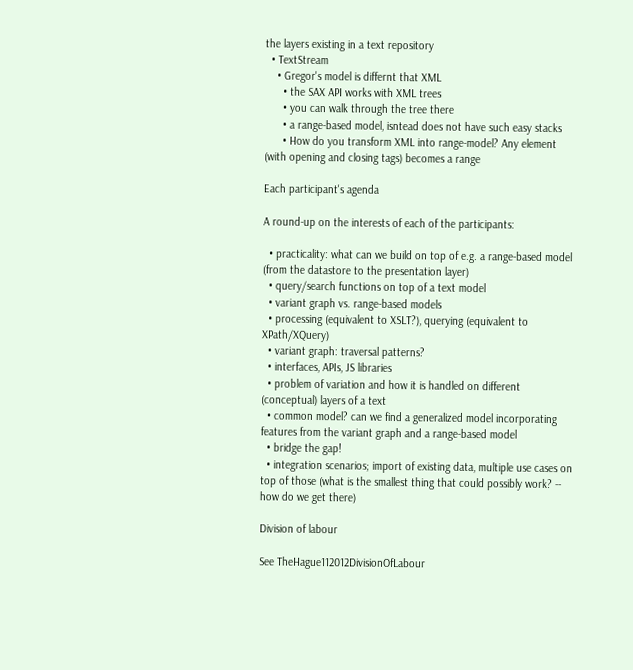the layers existing in a text repository
  • TextStream
    • Gregor's model is differnt that XML
      • the SAX API works with XML trees
      • you can walk through the tree there
      • a range-based model, isntead does not have such easy stacks
      • How do you transform XML into range-model? Any element (with opening and closing tags) becomes a range

Each participant's agenda

A round-up on the interests of each of the participants:

  • practicality: what can we build on top of e.g. a range-based model (from the datastore to the presentation layer)
  • query/search functions on top of a text model
  • variant graph vs. range-based models
  • processing (equivalent to XSLT?), querying (equivalent to XPath/XQuery)
  • variant graph: traversal patterns?
  • interfaces, APIs, JS libraries
  • problem of variation and how it is handled on different (conceptual) layers of a text
  • common model? can we find a generalized model incorporating features from the variant graph and a range-based model
  • bridge the gap!
  • integration scenarios; import of existing data, multiple use cases on top of those (what is the smallest thing that could possibly work? -- how do we get there)

Division of labour

See TheHague112012DivisionOfLabour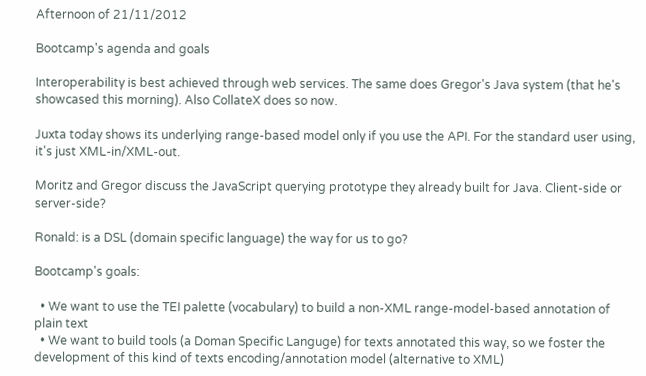Afternoon of 21/11/2012

Bootcamp's agenda and goals

Interoperability is best achieved through web services. The same does Gregor's Java system (that he's showcased this morning). Also CollateX does so now.

Juxta today shows its underlying range-based model only if you use the API. For the standard user using, it's just XML-in/XML-out.

Moritz and Gregor discuss the JavaScript querying prototype they already built for Java. Client-side or server-side?

Ronald: is a DSL (domain specific language) the way for us to go?

Bootcamp's goals:

  • We want to use the TEI palette (vocabulary) to build a non-XML range-model-based annotation of plain text
  • We want to build tools (a Doman Specific Languge) for texts annotated this way, so we foster the development of this kind of texts encoding/annotation model (alternative to XML)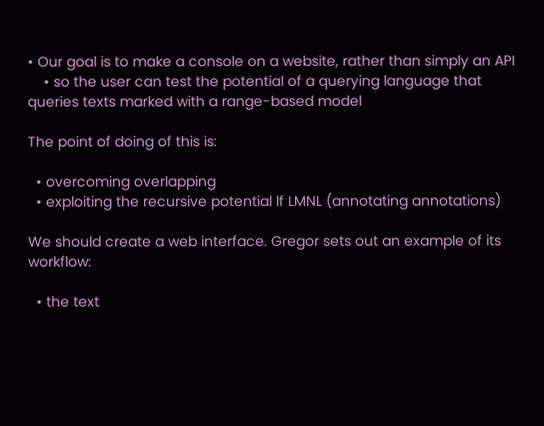• Our goal is to make a console on a website, rather than simply an API
    • so the user can test the potential of a querying language that queries texts marked with a range-based model

The point of doing of this is:

  • overcoming overlapping
  • exploiting the recursive potential lf LMNL (annotating annotations)

We should create a web interface. Gregor sets out an example of its workflow:

  • the text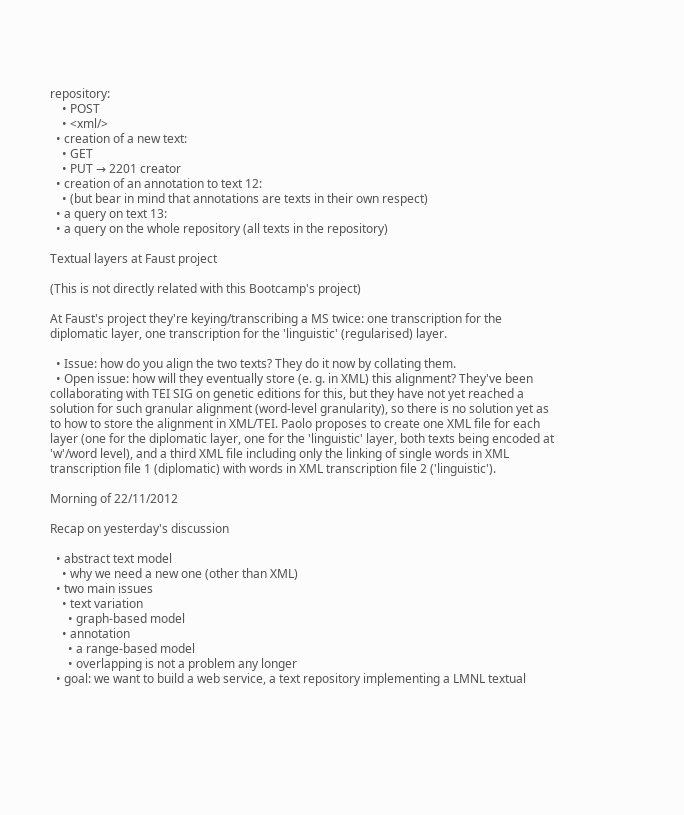repository:
    • POST
    • <xml/>
  • creation of a new text:
    • GET
    • PUT → 2201 creator
  • creation of an annotation to text 12:
    • (but bear in mind that annotations are texts in their own respect)
  • a query on text 13:
  • a query on the whole repository (all texts in the repository)

Textual layers at Faust project

(This is not directly related with this Bootcamp's project)

At Faust's project they're keying/transcribing a MS twice: one transcription for the diplomatic layer, one transcription for the 'linguistic' (regularised) layer.

  • Issue: how do you align the two texts? They do it now by collating them.
  • Open issue: how will they eventually store (e. g. in XML) this alignment? They've been collaborating with TEI SIG on genetic editions for this, but they have not yet reached a solution for such granular alignment (word-level granularity), so there is no solution yet as to how to store the alignment in XML/TEI. Paolo proposes to create one XML file for each layer (one for the diplomatic layer, one for the 'linguistic' layer, both texts being encoded at 'w'/word level), and a third XML file including only the linking of single words in XML transcription file 1 (diplomatic) with words in XML transcription file 2 ('linguistic').

Morning of 22/11/2012

Recap on yesterday's discussion

  • abstract text model
    • why we need a new one (other than XML)
  • two main issues
    • text variation
      • graph-based model
    • annotation
      • a range-based model
      • overlapping is not a problem any longer
  • goal: we want to build a web service, a text repository implementing a LMNL textual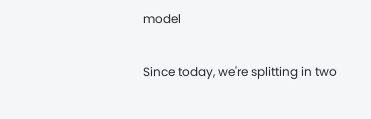model

Since today, we're splitting in two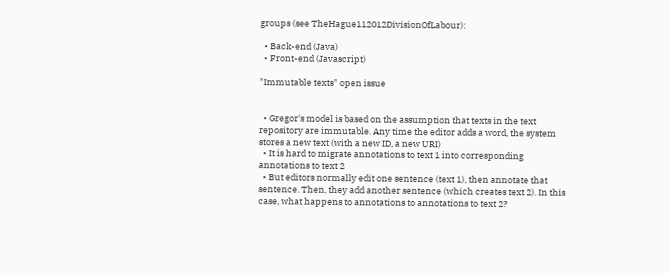groups (see TheHague112012DivisionOfLabour):

  • Back-end (Java)
  • Front-end (Javascript)

"Immutable texts" open issue


  • Gregor's model is based on the assumption that texts in the text repository are immutable. Any time the editor adds a word, the system stores a new text (with a new ID, a new URI)
  • It is hard to migrate annotations to text 1 into corresponding annotations to text 2
  • But editors normally edit one sentence (text 1), then annotate that sentence. Then, they add another sentence (which creates text 2). In this case, what happens to annotations to annotations to text 2?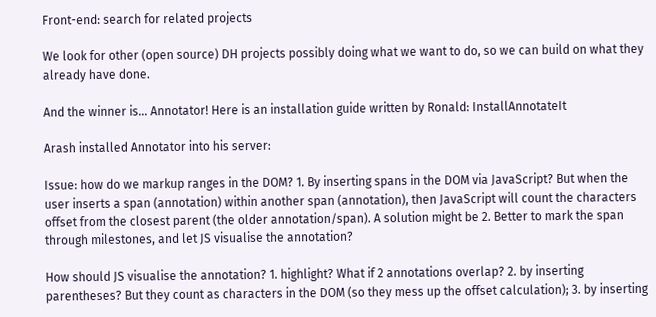Front-end: search for related projects

We look for other (open source) DH projects possibly doing what we want to do, so we can build on what they already have done.

And the winner is... Annotator! Here is an installation guide written by Ronald: InstallAnnotateIt

Arash installed Annotator into his server:

Issue: how do we markup ranges in the DOM? 1. By inserting spans in the DOM via JavaScript? But when the user inserts a span (annotation) within another span (annotation), then JavaScript will count the characters offset from the closest parent (the older annotation/span). A solution might be 2. Better to mark the span through milestones, and let JS visualise the annotation?

How should JS visualise the annotation? 1. highlight? What if 2 annotations overlap? 2. by inserting parentheses? But they count as characters in the DOM (so they mess up the offset calculation); 3. by inserting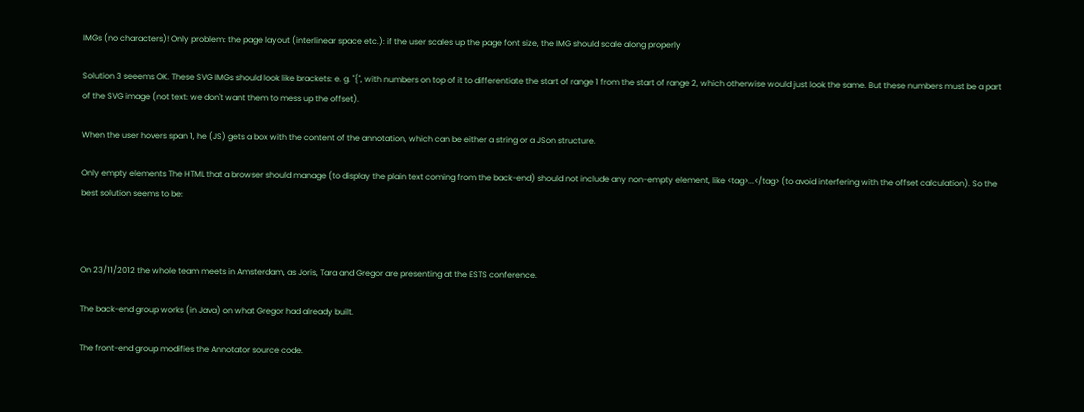IMGs (no characters)! Only problem: the page layout (interlinear space etc.): if the user scales up the page font size, the IMG should scale along properly

Solution 3 seeems OK. These SVG IMGs should look like brackets: e. g. "{", with numbers on top of it to differentiate the start of range 1 from the start of range 2, which otherwise would just look the same. But these numbers must be a part of the SVG image (not text: we don't want them to mess up the offset).

When the user hovers span 1, he (JS) gets a box with the content of the annotation, which can be either a string or a JSon structure.

Only empty elements The HTML that a browser should manage (to display the plain text coming from the back-end) should not include any non-empty element, like <tag>...</tag> (to avoid interfering with the offset calculation). So the best solution seems to be:



On 23/11/2012 the whole team meets in Amsterdam, as Joris, Tara and Gregor are presenting at the ESTS conference.

The back-end group works (in Java) on what Gregor had already built.

The front-end group modifies the Annotator source code.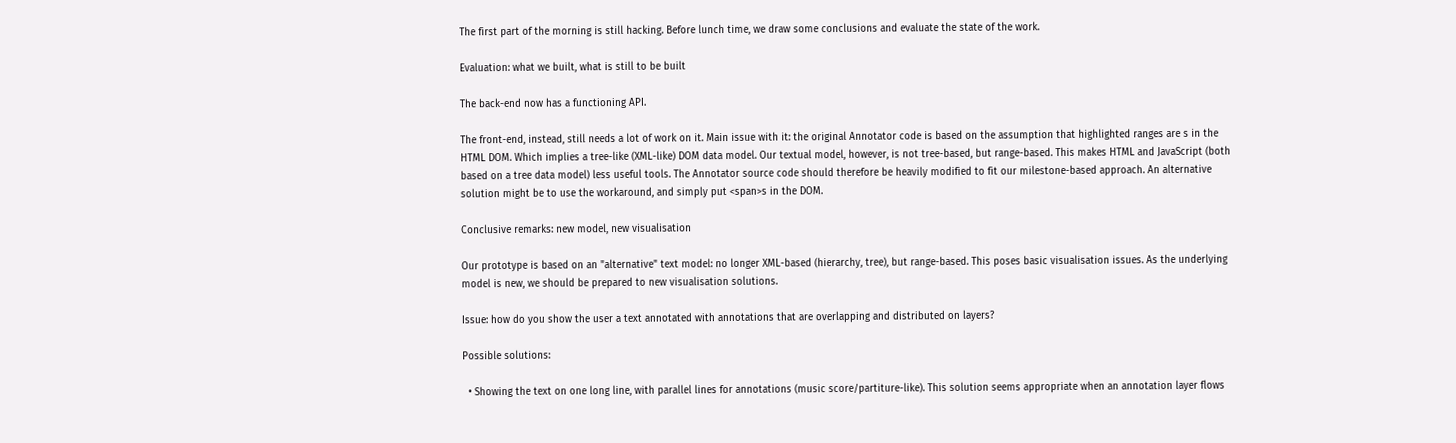The first part of the morning is still hacking. Before lunch time, we draw some conclusions and evaluate the state of the work.

Evaluation: what we built, what is still to be built

The back-end now has a functioning API.

The front-end, instead, still needs a lot of work on it. Main issue with it: the original Annotator code is based on the assumption that highlighted ranges are s in the HTML DOM. Which implies a tree-like (XML-like) DOM data model. Our textual model, however, is not tree-based, but range-based. This makes HTML and JavaScript (both based on a tree data model) less useful tools. The Annotator source code should therefore be heavily modified to fit our milestone-based approach. An alternative solution might be to use the workaround, and simply put <span>s in the DOM.

Conclusive remarks: new model, new visualisation

Our prototype is based on an "alternative" text model: no longer XML-based (hierarchy, tree), but range-based. This poses basic visualisation issues. As the underlying model is new, we should be prepared to new visualisation solutions.

Issue: how do you show the user a text annotated with annotations that are overlapping and distributed on layers?

Possible solutions:

  • Showing the text on one long line, with parallel lines for annotations (music score/partiture-like). This solution seems appropriate when an annotation layer flows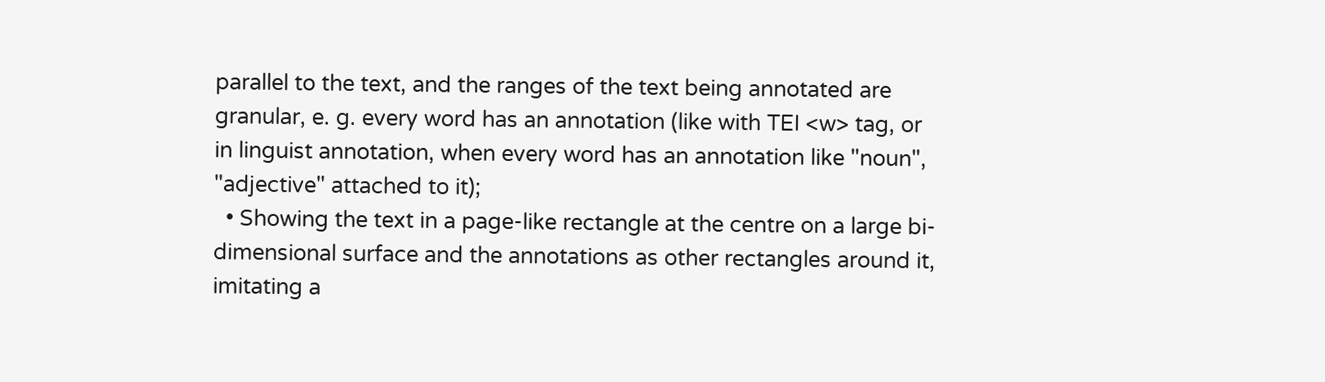parallel to the text, and the ranges of the text being annotated are granular, e. g. every word has an annotation (like with TEI <w> tag, or in linguist annotation, when every word has an annotation like "noun", "adjective" attached to it);
  • Showing the text in a page-like rectangle at the centre on a large bi-dimensional surface and the annotations as other rectangles around it, imitating a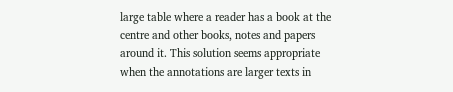large table where a reader has a book at the centre and other books, notes and papers around it. This solution seems appropriate when the annotations are larger texts in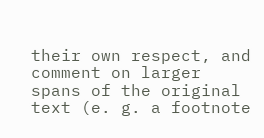their own respect, and comment on larger spans of the original text (e. g. a footnote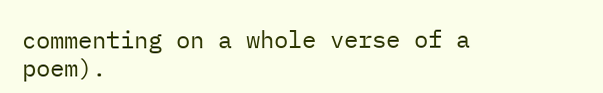commenting on a whole verse of a poem).